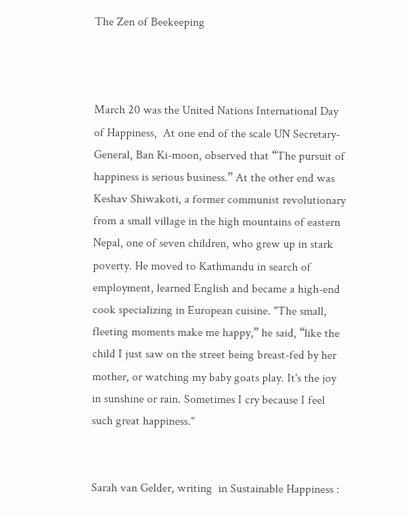The Zen of Beekeeping



March 20 was the United Nations International Day of Happiness,  At one end of the scale UN Secretary-General, Ban Ki-moon, observed that “The pursuit of happiness is serious business.” At the other end was Keshav Shiwakoti, a former communist revolutionary from a small village in the high mountains of eastern Nepal, one of seven children, who grew up in stark poverty. He moved to Kathmandu in search of employment, learned English and became a high-end cook specializing in European cuisine. "The small, fleeting moments make me happy,” he said, “like the child I just saw on the street being breast-fed by her mother, or watching my baby goats play. It's the joy in sunshine or rain. Sometimes I cry because I feel such great happiness."


Sarah van Gelder, writing  in Sustainable Happiness :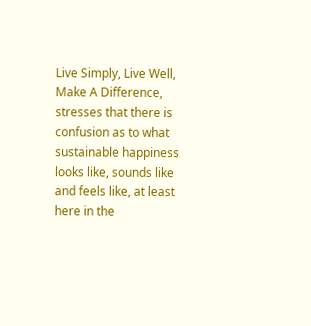Live Simply, Live Well, Make A Difference, stresses that there is confusion as to what sustainable happiness looks like, sounds like and feels like, at least here in the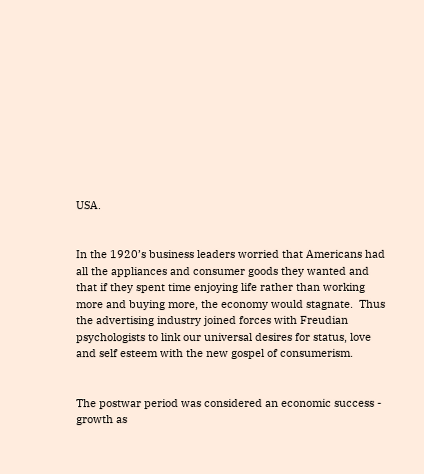USA.


In the 1920’s business leaders worried that Americans had all the appliances and consumer goods they wanted and that if they spent time enjoying life rather than working more and buying more, the economy would stagnate.  Thus the advertising industry joined forces with Freudian psychologists to link our universal desires for status, love and self esteem with the new gospel of consumerism.


The postwar period was considered an economic success - growth as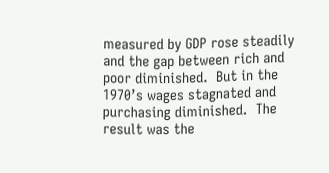measured by GDP rose steadily and the gap between rich and poor diminished.  But in the 1970’s wages stagnated and purchasing diminished.  The result was the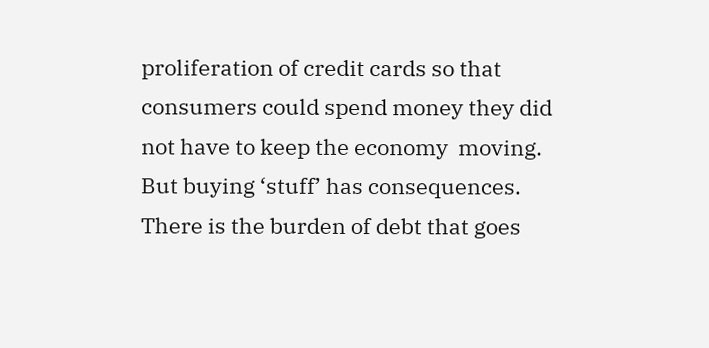proliferation of credit cards so that consumers could spend money they did not have to keep the economy  moving.  But buying ‘stuff’ has consequences. There is the burden of debt that goes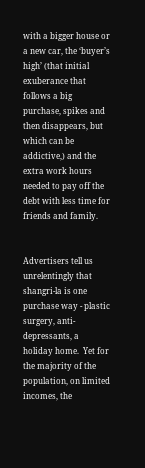with a bigger house or a new car, the ‘buyer’s high’ (that initial exuberance that follows a big purchase, spikes and then disappears, but which can be addictive,) and the extra work hours needed to pay off the debt with less time for friends and family.


Advertisers tell us unrelentingly that shangri-la is one purchase way - plastic surgery, anti-depressants, a holiday home.  Yet for the majority of the population, on limited incomes, the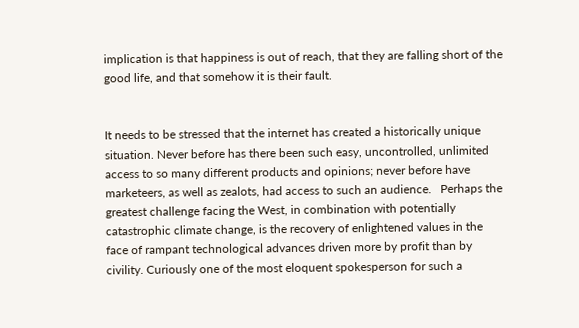implication is that happiness is out of reach, that they are falling short of the good life, and that somehow it is their fault.


It needs to be stressed that the internet has created a historically unique situation. Never before has there been such easy, uncontrolled, unlimited access to so many different products and opinions; never before have marketeers, as well as zealots, had access to such an audience.   Perhaps the greatest challenge facing the West, in combination with potentially catastrophic climate change, is the recovery of enlightened values in the face of rampant technological advances driven more by profit than by civility. Curiously one of the most eloquent spokesperson for such a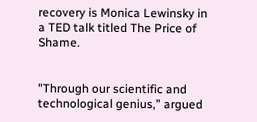recovery is Monica Lewinsky in a TED talk titled The Price of Shame.


"Through our scientific and technological genius,” argued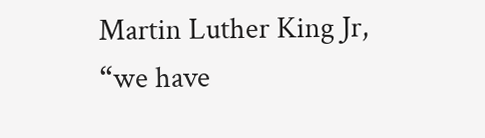Martin Luther King Jr,  “we have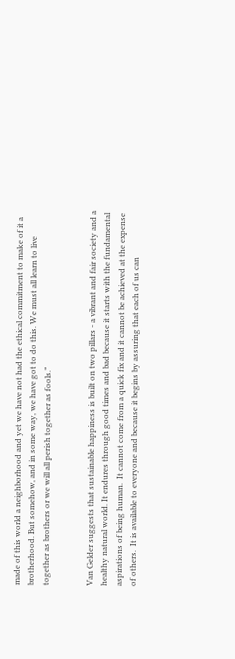made of this world a neighborhood and yet we have not had the ethical commitment to make of it a brotherhood. But somehow, and in some way, we have got to do this. We must all learn to live together as brothers or we will all perish together as fools.”


Van Gelder suggests that sustainable happiness is built on two pillars - a vibrant and fair society and a healthy natural world. It endures through good times and bad because it starts with the fundamental aspirations of being human.  It cannot come from a quick fix and it cannot be achieved at the expense of others.  It is available to everyone and because it begins by assuring that each of us can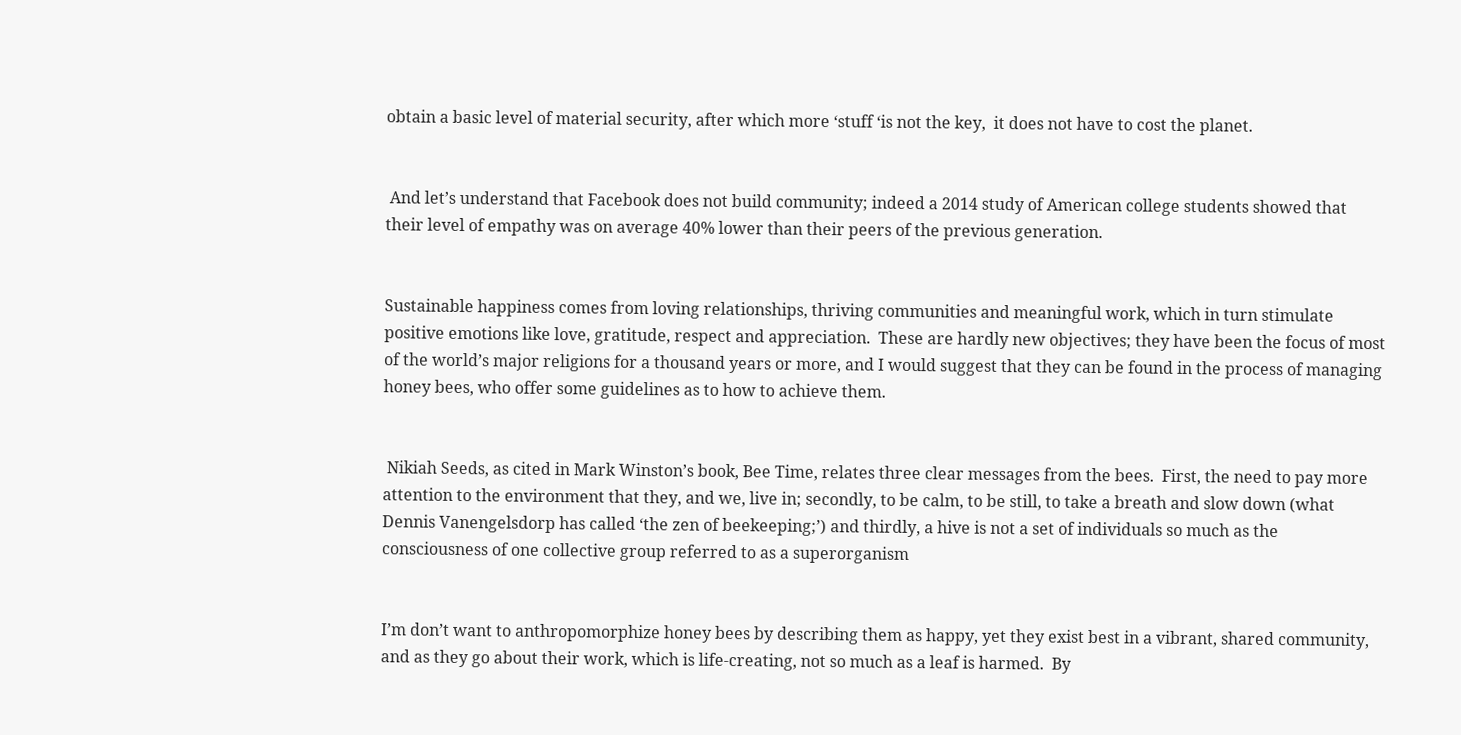obtain a basic level of material security, after which more ‘stuff ‘is not the key,  it does not have to cost the planet.


 And let’s understand that Facebook does not build community; indeed a 2014 study of American college students showed that their level of empathy was on average 40% lower than their peers of the previous generation.


Sustainable happiness comes from loving relationships, thriving communities and meaningful work, which in turn stimulate positive emotions like love, gratitude, respect and appreciation.  These are hardly new objectives; they have been the focus of most of the world’s major religions for a thousand years or more, and I would suggest that they can be found in the process of managing honey bees, who offer some guidelines as to how to achieve them.


 Nikiah Seeds, as cited in Mark Winston’s book, Bee Time, relates three clear messages from the bees.  First, the need to pay more attention to the environment that they, and we, live in; secondly, to be calm, to be still, to take a breath and slow down (what Dennis Vanengelsdorp has called ‘the zen of beekeeping;’) and thirdly, a hive is not a set of individuals so much as the consciousness of one collective group referred to as a superorganism


I’m don’t want to anthropomorphize honey bees by describing them as happy, yet they exist best in a vibrant, shared community, and as they go about their work, which is life-creating, not so much as a leaf is harmed.  By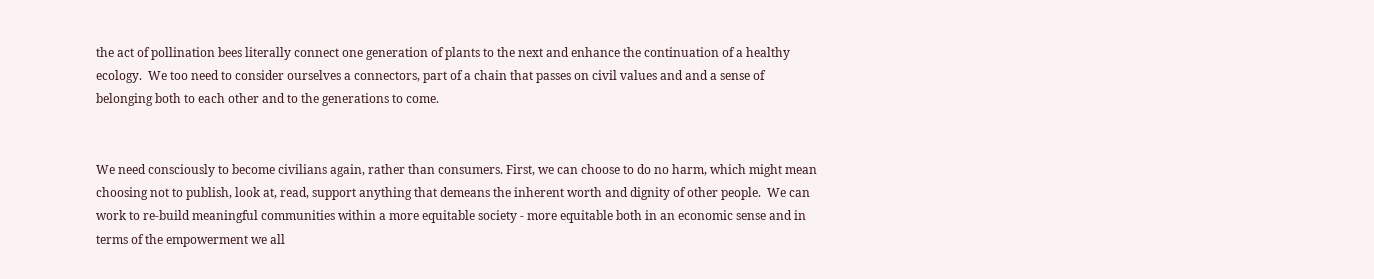the act of pollination bees literally connect one generation of plants to the next and enhance the continuation of a healthy ecology.  We too need to consider ourselves a connectors, part of a chain that passes on civil values and and a sense of belonging both to each other and to the generations to come.


We need consciously to become civilians again, rather than consumers. First, we can choose to do no harm, which might mean choosing not to publish, look at, read, support anything that demeans the inherent worth and dignity of other people.  We can work to re-build meaningful communities within a more equitable society - more equitable both in an economic sense and in terms of the empowerment we all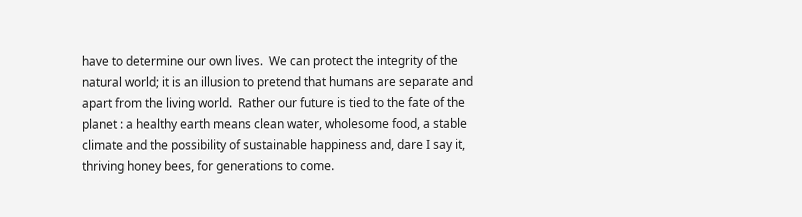have to determine our own lives.  We can protect the integrity of the natural world; it is an illusion to pretend that humans are separate and apart from the living world.  Rather our future is tied to the fate of the planet : a healthy earth means clean water, wholesome food, a stable climate and the possibility of sustainable happiness and, dare I say it, thriving honey bees, for generations to come.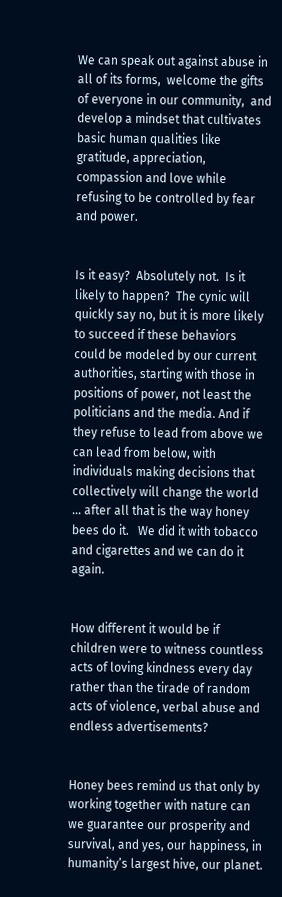We can speak out against abuse in all of its forms,  welcome the gifts of everyone in our community,  and develop a mindset that cultivates basic human qualities like gratitude, appreciation, compassion and love while refusing to be controlled by fear and power.


Is it easy?  Absolutely not.  Is it likely to happen?  The cynic will quickly say no, but it is more likely to succeed if these behaviors could be modeled by our current authorities, starting with those in positions of power, not least the politicians and the media. And if they refuse to lead from above we can lead from below, with individuals making decisions that collectively will change the world ... after all that is the way honey bees do it.   We did it with tobacco and cigarettes and we can do it again.


How different it would be if children were to witness countless acts of loving kindness every day rather than the tirade of random acts of violence, verbal abuse and endless advertisements?


Honey bees remind us that only by working together with nature can we guarantee our prosperity and survival, and yes, our happiness, in humanity’s largest hive, our planet.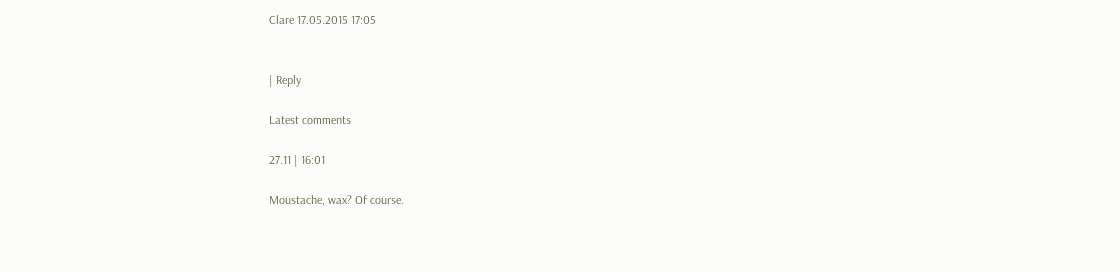Clare 17.05.2015 17:05


| Reply

Latest comments

27.11 | 16:01

Moustache, wax? Of course.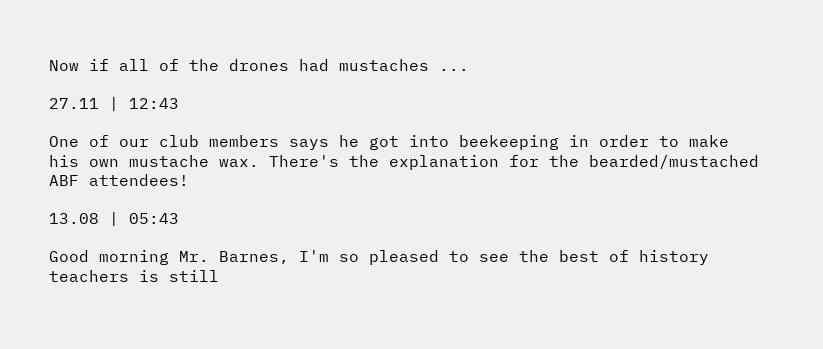Now if all of the drones had mustaches ...

27.11 | 12:43

One of our club members says he got into beekeeping in order to make his own mustache wax. There's the explanation for the bearded/mustached ABF attendees!

13.08 | 05:43

Good morning Mr. Barnes, I'm so pleased to see the best of history teachers is still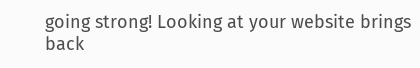going strong! Looking at your website brings back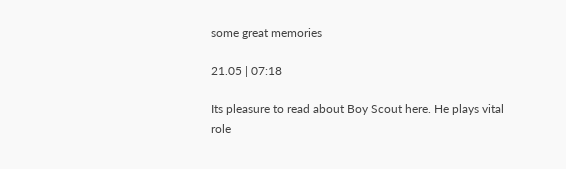some great memories

21.05 | 07:18

Its pleasure to read about Boy Scout here. He plays vital role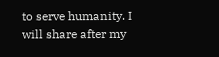to serve humanity. I will share after my